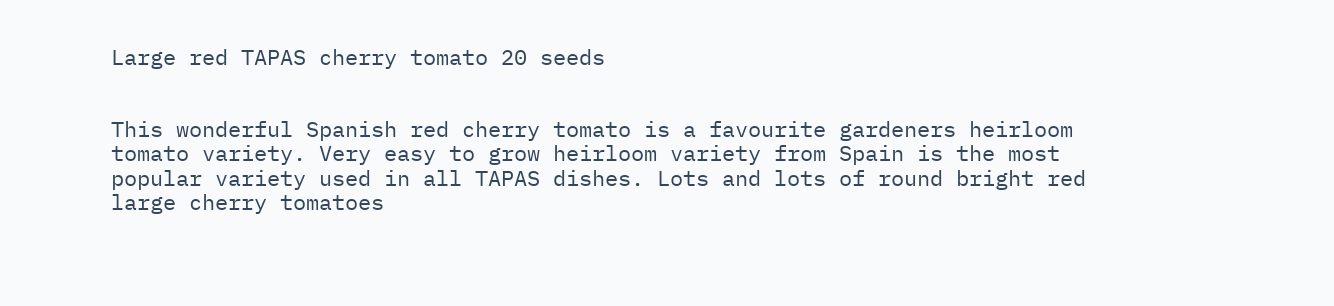Large red TAPAS cherry tomato 20 seeds


This wonderful Spanish red cherry tomato is a favourite gardeners heirloom tomato variety. Very easy to grow heirloom variety from Spain is the most popular variety used in all TAPAS dishes. Lots and lots of round bright red large cherry tomatoes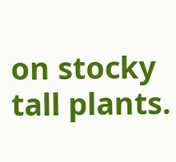on stocky tall plants.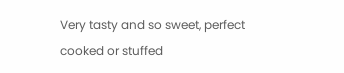Very tasty and so sweet, perfect cooked or stuffed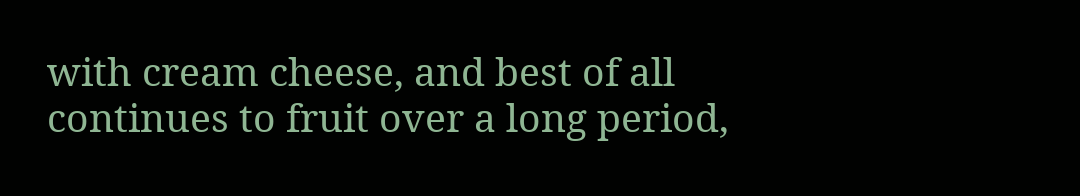with cream cheese, and best of all continues to fruit over a long period,